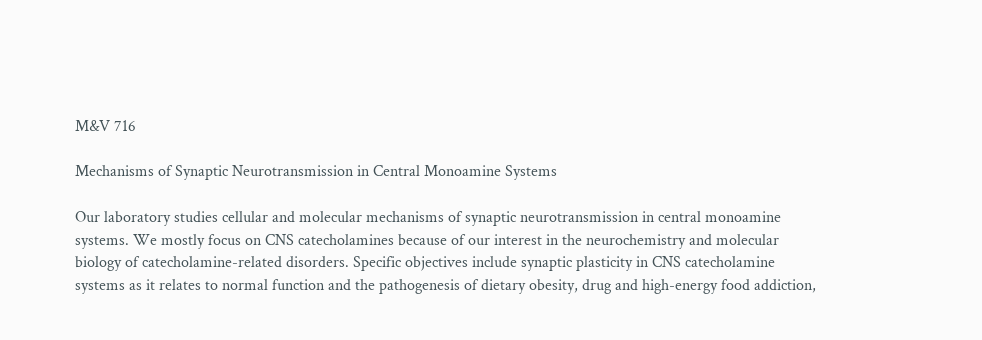M&V 716

Mechanisms of Synaptic Neurotransmission in Central Monoamine Systems

Our laboratory studies cellular and molecular mechanisms of synaptic neurotransmission in central monoamine systems. We mostly focus on CNS catecholamines because of our interest in the neurochemistry and molecular biology of catecholamine-related disorders. Specific objectives include synaptic plasticity in CNS catecholamine systems as it relates to normal function and the pathogenesis of dietary obesity, drug and high-energy food addiction,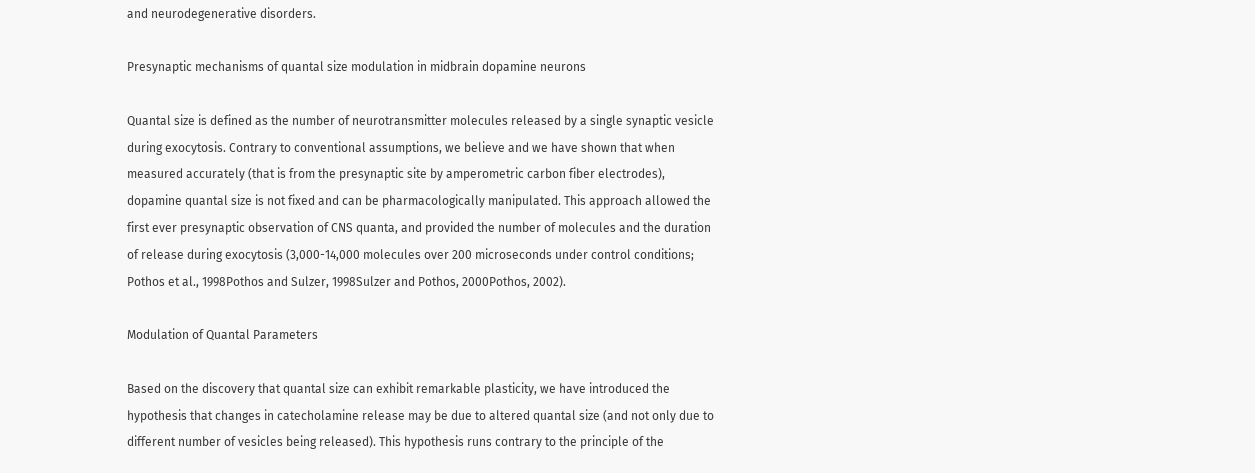and neurodegenerative disorders.

Presynaptic mechanisms of quantal size modulation in midbrain dopamine neurons

Quantal size is defined as the number of neurotransmitter molecules released by a single synaptic vesicle during exocytosis. Contrary to conventional assumptions, we believe and we have shown that when measured accurately (that is from the presynaptic site by amperometric carbon fiber electrodes), dopamine quantal size is not fixed and can be pharmacologically manipulated. This approach allowed the first ever presynaptic observation of CNS quanta, and provided the number of molecules and the duration of release during exocytosis (3,000-14,000 molecules over 200 microseconds under control conditions; Pothos et al., 1998Pothos and Sulzer, 1998Sulzer and Pothos, 2000Pothos, 2002).

Modulation of Quantal Parameters

Based on the discovery that quantal size can exhibit remarkable plasticity, we have introduced the hypothesis that changes in catecholamine release may be due to altered quantal size (and not only due to different number of vesicles being released). This hypothesis runs contrary to the principle of the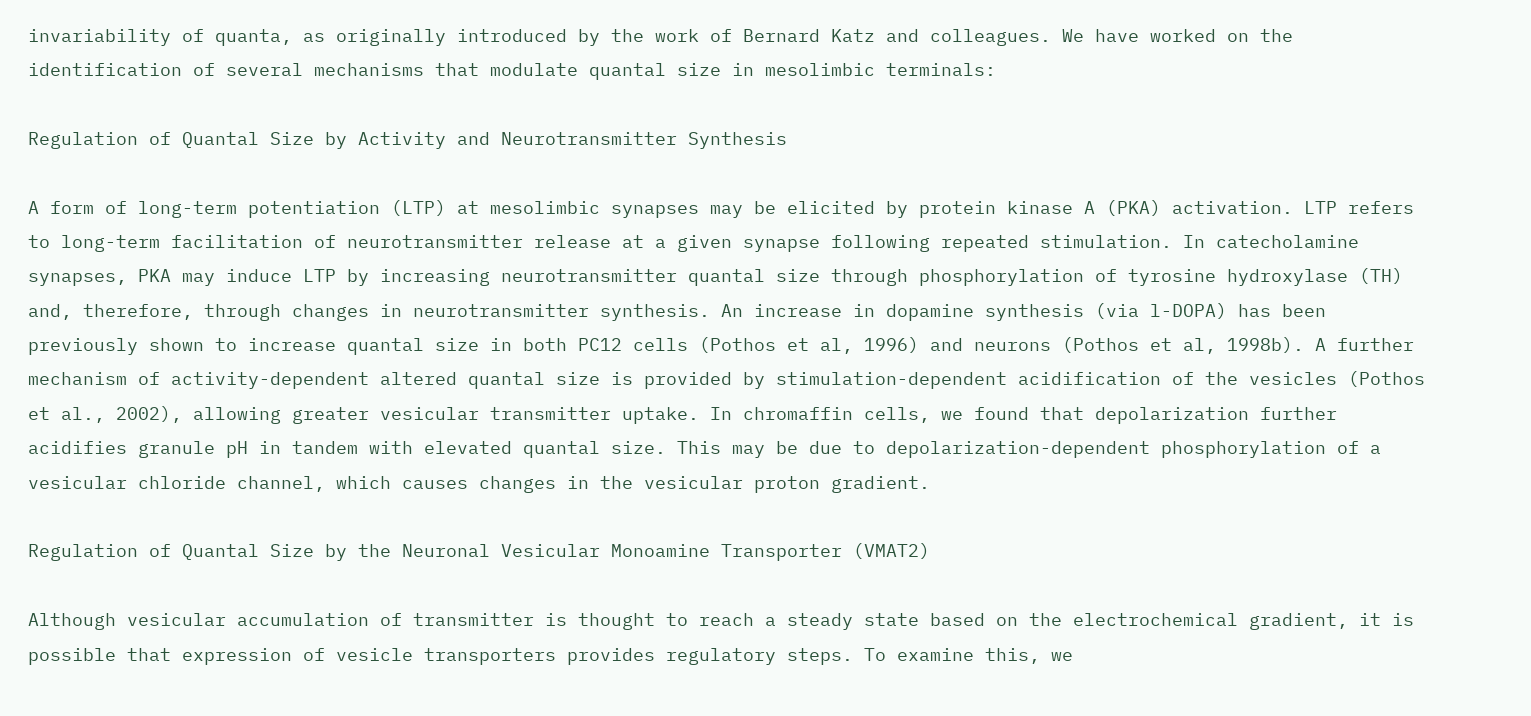invariability of quanta, as originally introduced by the work of Bernard Katz and colleagues. We have worked on the identification of several mechanisms that modulate quantal size in mesolimbic terminals:

Regulation of Quantal Size by Activity and Neurotransmitter Synthesis

A form of long-term potentiation (LTP) at mesolimbic synapses may be elicited by protein kinase A (PKA) activation. LTP refers to long-term facilitation of neurotransmitter release at a given synapse following repeated stimulation. In catecholamine synapses, PKA may induce LTP by increasing neurotransmitter quantal size through phosphorylation of tyrosine hydroxylase (TH) and, therefore, through changes in neurotransmitter synthesis. An increase in dopamine synthesis (via l-DOPA) has been previously shown to increase quantal size in both PC12 cells (Pothos et al, 1996) and neurons (Pothos et al, 1998b). A further mechanism of activity-dependent altered quantal size is provided by stimulation-dependent acidification of the vesicles (Pothos et al., 2002), allowing greater vesicular transmitter uptake. In chromaffin cells, we found that depolarization further acidifies granule pH in tandem with elevated quantal size. This may be due to depolarization-dependent phosphorylation of a vesicular chloride channel, which causes changes in the vesicular proton gradient.

Regulation of Quantal Size by the Neuronal Vesicular Monoamine Transporter (VMAT2)

Although vesicular accumulation of transmitter is thought to reach a steady state based on the electrochemical gradient, it is possible that expression of vesicle transporters provides regulatory steps. To examine this, we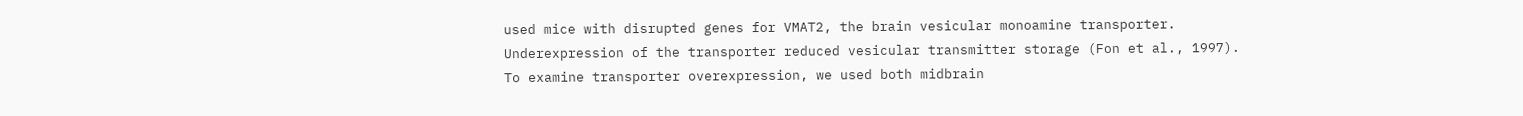used mice with disrupted genes for VMAT2, the brain vesicular monoamine transporter. Underexpression of the transporter reduced vesicular transmitter storage (Fon et al., 1997). To examine transporter overexpression, we used both midbrain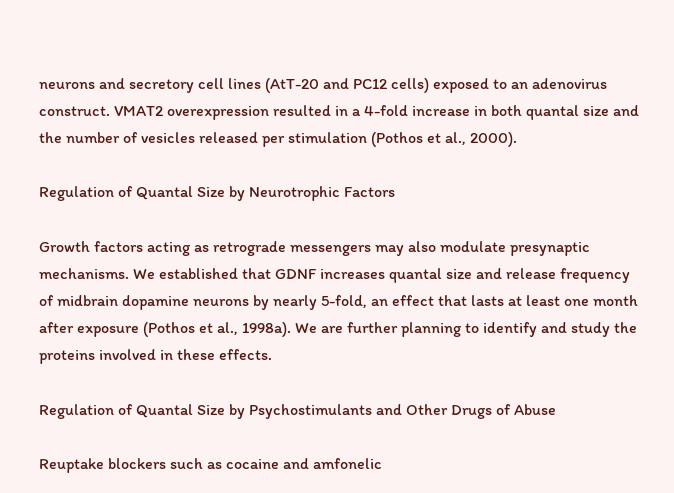neurons and secretory cell lines (AtT-20 and PC12 cells) exposed to an adenovirus construct. VMAT2 overexpression resulted in a 4-fold increase in both quantal size and the number of vesicles released per stimulation (Pothos et al., 2000).

Regulation of Quantal Size by Neurotrophic Factors

Growth factors acting as retrograde messengers may also modulate presynaptic mechanisms. We established that GDNF increases quantal size and release frequency of midbrain dopamine neurons by nearly 5-fold, an effect that lasts at least one month after exposure (Pothos et al., 1998a). We are further planning to identify and study the proteins involved in these effects.

Regulation of Quantal Size by Psychostimulants and Other Drugs of Abuse

Reuptake blockers such as cocaine and amfonelic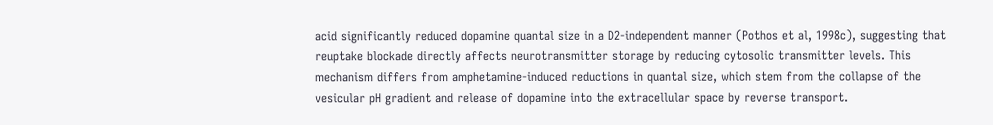acid significantly reduced dopamine quantal size in a D2-independent manner (Pothos et al, 1998c), suggesting that reuptake blockade directly affects neurotransmitter storage by reducing cytosolic transmitter levels. This mechanism differs from amphetamine-induced reductions in quantal size, which stem from the collapse of the vesicular pH gradient and release of dopamine into the extracellular space by reverse transport.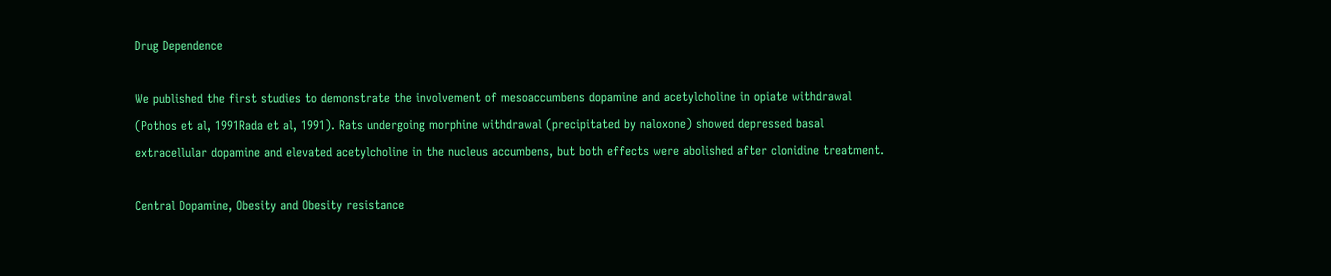Drug Dependence

We published the first studies to demonstrate the involvement of mesoaccumbens dopamine and acetylcholine in opiate withdrawal (Pothos et al, 1991Rada et al, 1991). Rats undergoing morphine withdrawal (precipitated by naloxone) showed depressed basal extracellular dopamine and elevated acetylcholine in the nucleus accumbens, but both effects were abolished after clonidine treatment.

Central Dopamine, Obesity and Obesity resistance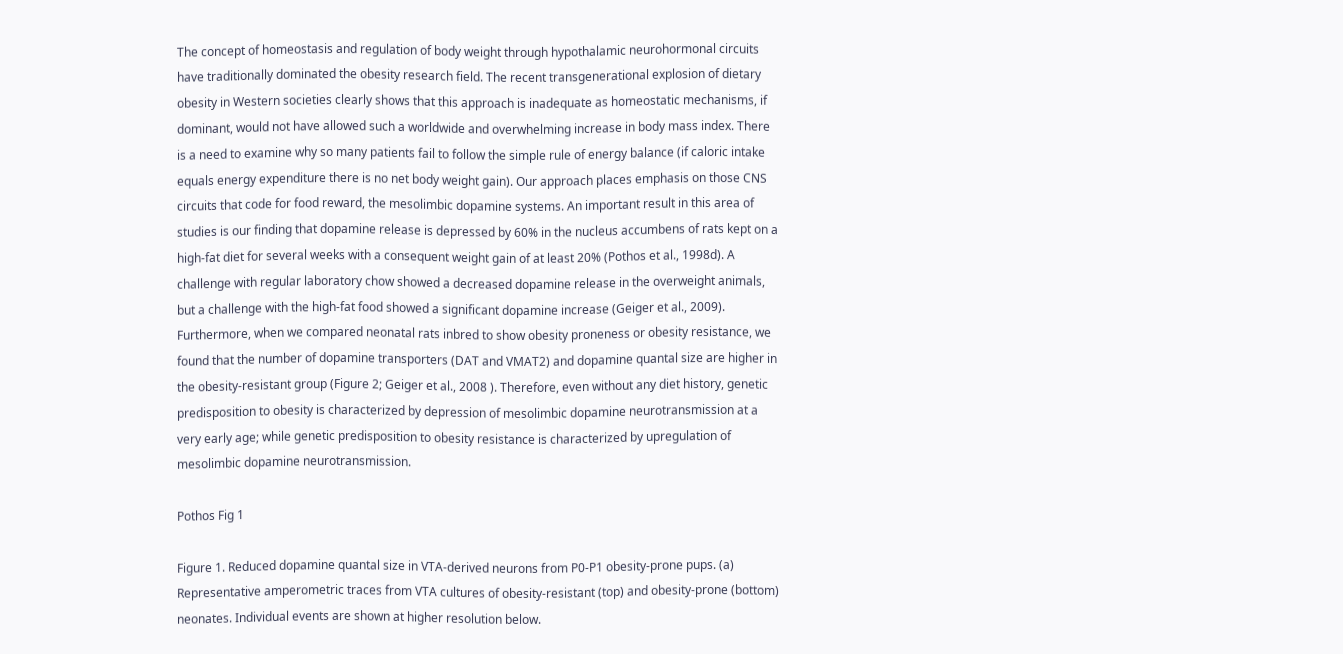The concept of homeostasis and regulation of body weight through hypothalamic neurohormonal circuits have traditionally dominated the obesity research field. The recent transgenerational explosion of dietary obesity in Western societies clearly shows that this approach is inadequate as homeostatic mechanisms, if dominant, would not have allowed such a worldwide and overwhelming increase in body mass index. There is a need to examine why so many patients fail to follow the simple rule of energy balance (if caloric intake equals energy expenditure there is no net body weight gain). Our approach places emphasis on those CNS circuits that code for food reward, the mesolimbic dopamine systems. An important result in this area of studies is our finding that dopamine release is depressed by 60% in the nucleus accumbens of rats kept on a high-fat diet for several weeks with a consequent weight gain of at least 20% (Pothos et al., 1998d). A challenge with regular laboratory chow showed a decreased dopamine release in the overweight animals, but a challenge with the high-fat food showed a significant dopamine increase (Geiger et al., 2009). Furthermore, when we compared neonatal rats inbred to show obesity proneness or obesity resistance, we found that the number of dopamine transporters (DAT and VMAT2) and dopamine quantal size are higher in the obesity-resistant group (Figure 2; Geiger et al., 2008 ). Therefore, even without any diet history, genetic predisposition to obesity is characterized by depression of mesolimbic dopamine neurotransmission at a very early age; while genetic predisposition to obesity resistance is characterized by upregulation of mesolimbic dopamine neurotransmission.

Pothos Fig 1

Figure 1. Reduced dopamine quantal size in VTA-derived neurons from P0-P1 obesity-prone pups. (a) Representative amperometric traces from VTA cultures of obesity-resistant (top) and obesity-prone (bottom) neonates. Individual events are shown at higher resolution below.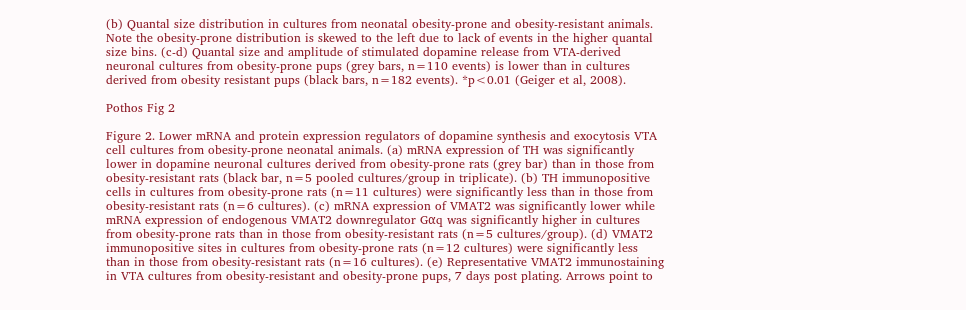(b) Quantal size distribution in cultures from neonatal obesity-prone and obesity-resistant animals. Note the obesity-prone distribution is skewed to the left due to lack of events in the higher quantal size bins. (c-d) Quantal size and amplitude of stimulated dopamine release from VTA-derived neuronal cultures from obesity-prone pups (grey bars, n=110 events) is lower than in cultures derived from obesity resistant pups (black bars, n=182 events). *p<0.01 (Geiger et al, 2008).

Pothos Fig 2

Figure 2. Lower mRNA and protein expression regulators of dopamine synthesis and exocytosis VTA cell cultures from obesity-prone neonatal animals. (a) mRNA expression of TH was significantly lower in dopamine neuronal cultures derived from obesity-prone rats (grey bar) than in those from obesity-resistant rats (black bar, n=5 pooled cultures/group in triplicate). (b) TH immunopositive cells in cultures from obesity-prone rats (n=11 cultures) were significantly less than in those from obesity-resistant rats (n=6 cultures). (c) mRNA expression of VMAT2 was significantly lower while mRNA expression of endogenous VMAT2 downregulator Gαq was significantly higher in cultures from obesity-prone rats than in those from obesity-resistant rats (n=5 cultures/group). (d) VMAT2 immunopositive sites in cultures from obesity-prone rats (n=12 cultures) were significantly less than in those from obesity-resistant rats (n=16 cultures). (e) Representative VMAT2 immunostaining in VTA cultures from obesity-resistant and obesity-prone pups, 7 days post plating. Arrows point to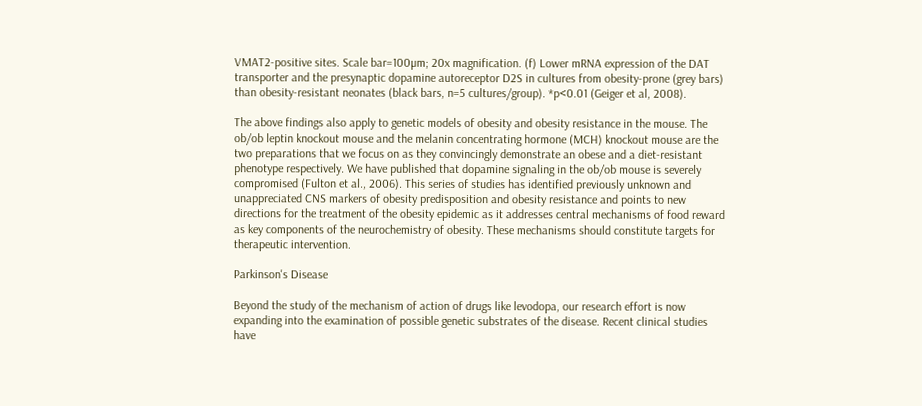VMAT2-positive sites. Scale bar=100µm; 20x magnification. (f) Lower mRNA expression of the DAT transporter and the presynaptic dopamine autoreceptor D2S in cultures from obesity-prone (grey bars) than obesity-resistant neonates (black bars, n=5 cultures/group). *p<0.01 (Geiger et al, 2008).

The above findings also apply to genetic models of obesity and obesity resistance in the mouse. The ob/ob leptin knockout mouse and the melanin concentrating hormone (MCH) knockout mouse are the two preparations that we focus on as they convincingly demonstrate an obese and a diet-resistant phenotype respectively. We have published that dopamine signaling in the ob/ob mouse is severely compromised (Fulton et al., 2006). This series of studies has identified previously unknown and unappreciated CNS markers of obesity predisposition and obesity resistance and points to new directions for the treatment of the obesity epidemic as it addresses central mechanisms of food reward as key components of the neurochemistry of obesity. These mechanisms should constitute targets for therapeutic intervention.

Parkinson's Disease

Beyond the study of the mechanism of action of drugs like levodopa, our research effort is now expanding into the examination of possible genetic substrates of the disease. Recent clinical studies have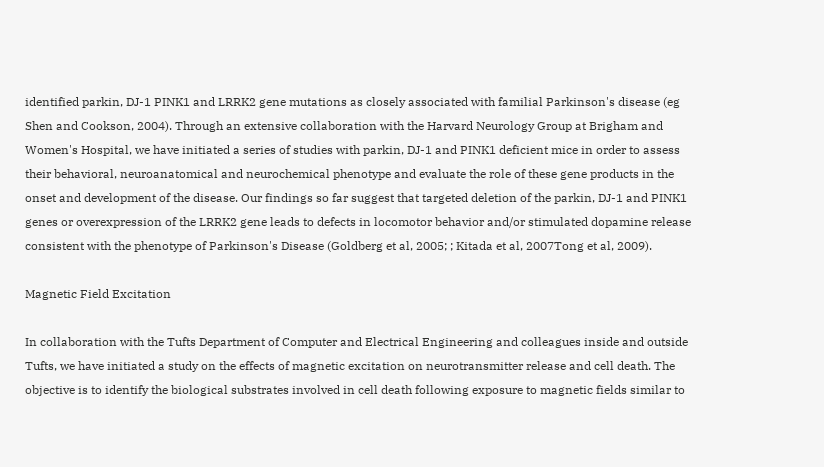identified parkin, DJ-1 PINK1 and LRRK2 gene mutations as closely associated with familial Parkinson's disease (eg Shen and Cookson, 2004). Through an extensive collaboration with the Harvard Neurology Group at Brigham and Women's Hospital, we have initiated a series of studies with parkin, DJ-1 and PINK1 deficient mice in order to assess their behavioral, neuroanatomical and neurochemical phenotype and evaluate the role of these gene products in the onset and development of the disease. Our findings so far suggest that targeted deletion of the parkin, DJ-1 and PINK1 genes or overexpression of the LRRK2 gene leads to defects in locomotor behavior and/or stimulated dopamine release consistent with the phenotype of Parkinson's Disease (Goldberg et al, 2005; ; Kitada et al, 2007Tong et al, 2009).

Magnetic Field Excitation

In collaboration with the Tufts Department of Computer and Electrical Engineering and colleagues inside and outside Tufts, we have initiated a study on the effects of magnetic excitation on neurotransmitter release and cell death. The objective is to identify the biological substrates involved in cell death following exposure to magnetic fields similar to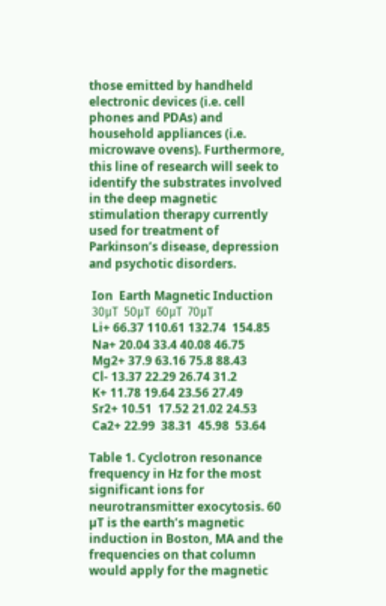those emitted by handheld electronic devices (i.e. cell phones and PDAs) and household appliances (i.e. microwave ovens). Furthermore, this line of research will seek to identify the substrates involved in the deep magnetic stimulation therapy currently used for treatment of Parkinson’s disease, depression and psychotic disorders.

 Ion  Earth Magnetic Induction
 30μT  50μT  60μT  70μT
 Li+ 66.37 110.61 132.74  154.85
 Na+ 20.04 33.4 40.08 46.75
 Mg2+ 37.9 63.16 75.8 88.43
 Cl- 13.37 22.29 26.74 31.2
 K+ 11.78 19.64 23.56 27.49
 Sr2+ 10.51  17.52 21.02 24.53
 Ca2+ 22.99  38.31  45.98  53.64

Table 1. Cyclotron resonance frequency in Hz for the most significant ions for neurotransmitter exocytosis. 60 µT is the earth’s magnetic induction in Boston, MA and the frequencies on that column would apply for the magnetic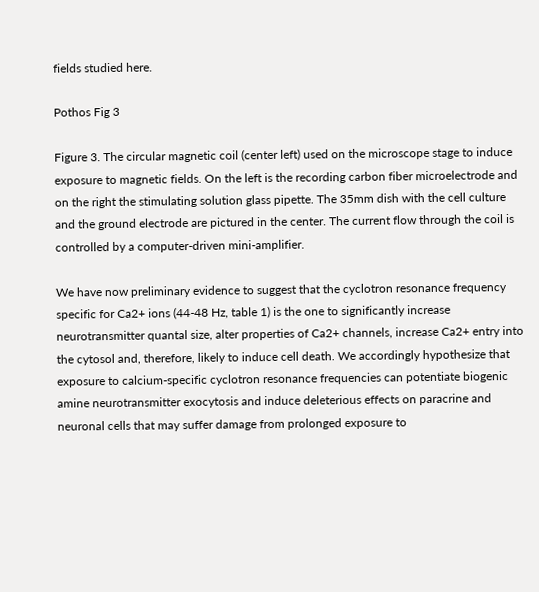fields studied here.

Pothos Fig 3

Figure 3. The circular magnetic coil (center left) used on the microscope stage to induce exposure to magnetic fields. On the left is the recording carbon fiber microelectrode and on the right the stimulating solution glass pipette. The 35mm dish with the cell culture and the ground electrode are pictured in the center. The current flow through the coil is controlled by a computer-driven mini-amplifier.

We have now preliminary evidence to suggest that the cyclotron resonance frequency specific for Ca2+ ions (44-48 Hz, table 1) is the one to significantly increase neurotransmitter quantal size, alter properties of Ca2+ channels, increase Ca2+ entry into the cytosol and, therefore, likely to induce cell death. We accordingly hypothesize that exposure to calcium-specific cyclotron resonance frequencies can potentiate biogenic amine neurotransmitter exocytosis and induce deleterious effects on paracrine and neuronal cells that may suffer damage from prolonged exposure to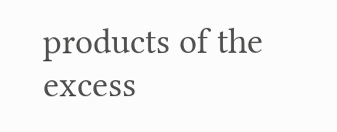products of the excess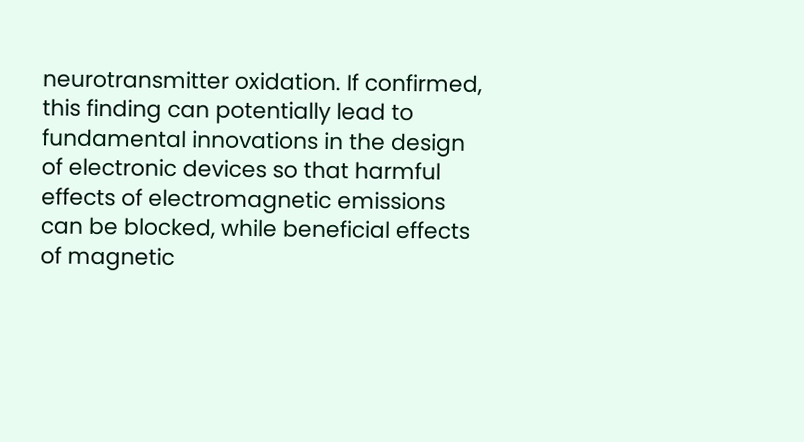neurotransmitter oxidation. If confirmed, this finding can potentially lead to fundamental innovations in the design of electronic devices so that harmful effects of electromagnetic emissions can be blocked, while beneficial effects of magnetic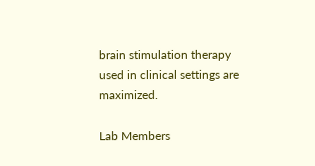brain stimulation therapy used in clinical settings are maximized.

Lab Members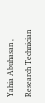Yahia Abuhasan , Research Technician